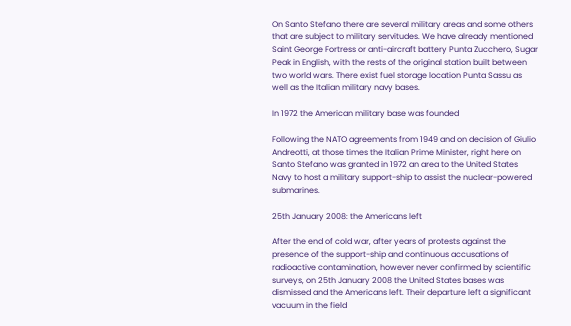On Santo Stefano there are several military areas and some others that are subject to military servitudes. We have already mentioned Saint George Fortress or anti-aircraft battery Punta Zucchero, Sugar Peak in English, with the rests of the original station built between two world wars. There exist fuel storage location Punta Sassu as well as the Italian military navy bases.

In 1972 the American military base was founded

Following the NATO agreements from 1949 and on decision of Giulio Andreotti, at those times the Italian Prime Minister, right here on Santo Stefano was granted in 1972 an area to the United States Navy to host a military support-ship to assist the nuclear-powered submarines.

25th January 2008: the Americans left

After the end of cold war, after years of protests against the presence of the support-ship and continuous accusations of radioactive contamination, however never confirmed by scientific surveys, on 25th January 2008 the United States bases was dismissed and the Americans left. Their departure left a significant vacuum in the field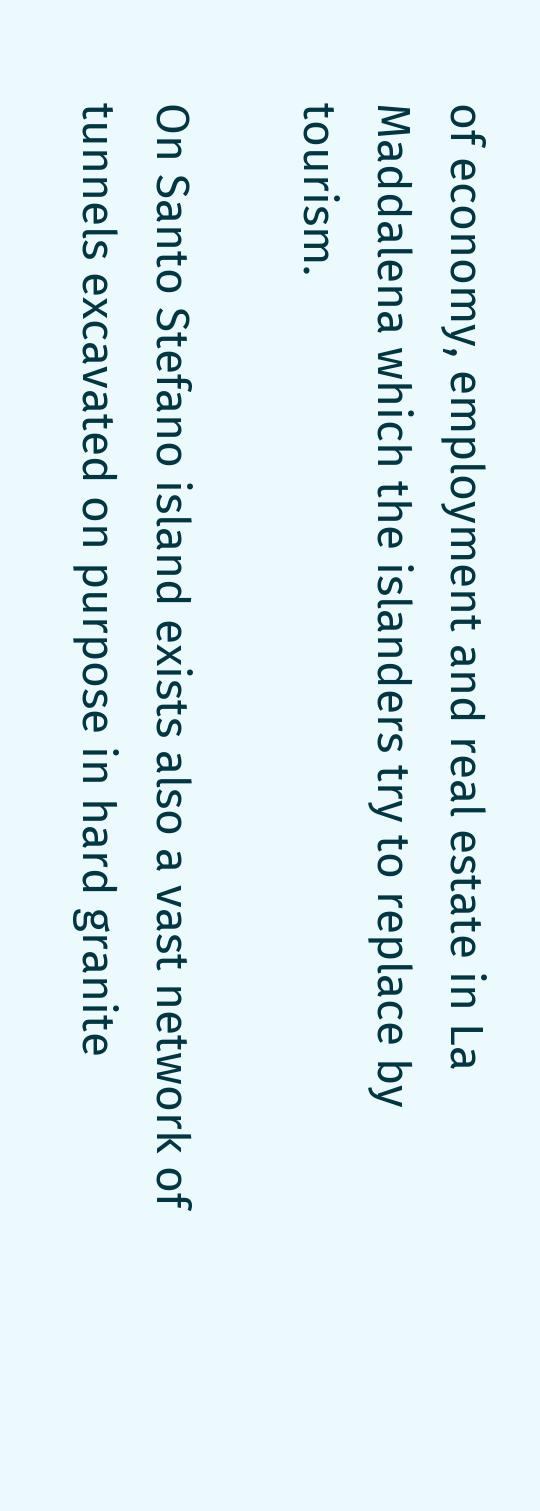of economy, employment and real estate in La Maddalena which the islanders try to replace by tourism.

On Santo Stefano island exists also a vast network of tunnels excavated on purpose in hard granite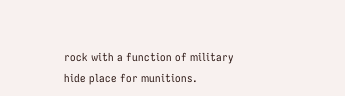rock with a function of military hide place for munitions.